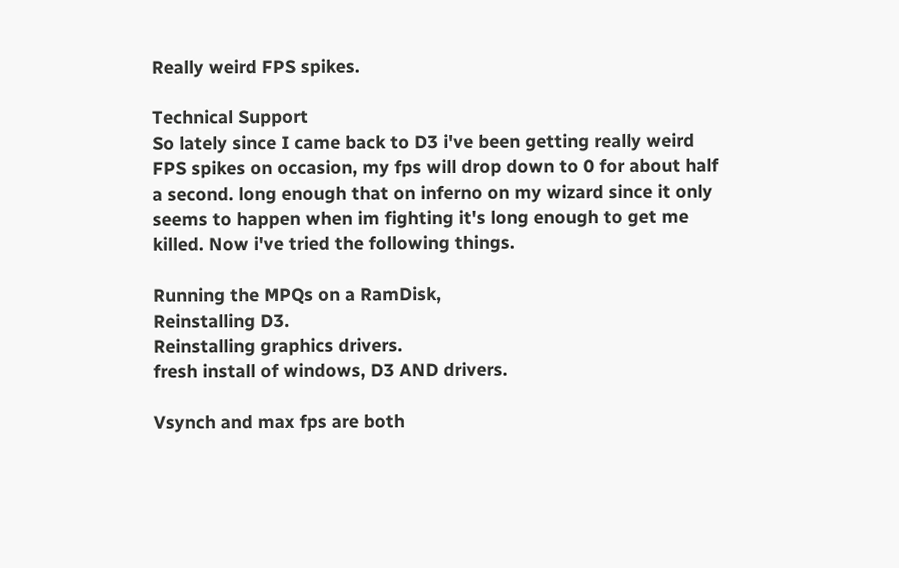Really weird FPS spikes.

Technical Support
So lately since I came back to D3 i've been getting really weird FPS spikes on occasion, my fps will drop down to 0 for about half a second. long enough that on inferno on my wizard since it only seems to happen when im fighting it's long enough to get me killed. Now i've tried the following things.

Running the MPQs on a RamDisk,
Reinstalling D3.
Reinstalling graphics drivers.
fresh install of windows, D3 AND drivers.

Vsynch and max fps are both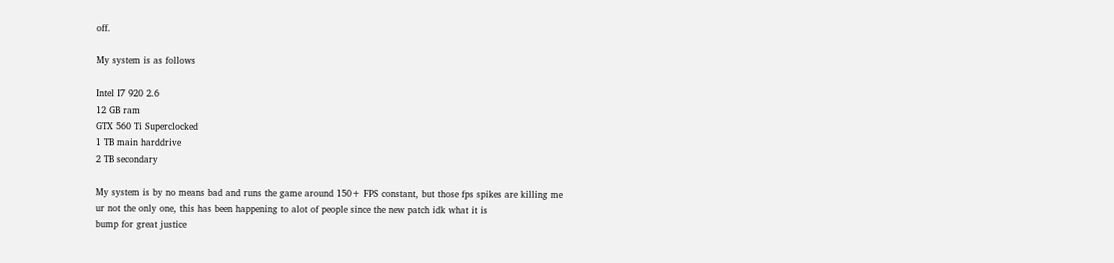off.

My system is as follows

Intel I7 920 2.6
12 GB ram
GTX 560 Ti Superclocked
1 TB main harddrive
2 TB secondary

My system is by no means bad and runs the game around 150+ FPS constant, but those fps spikes are killing me
ur not the only one, this has been happening to alot of people since the new patch idk what it is
bump for great justice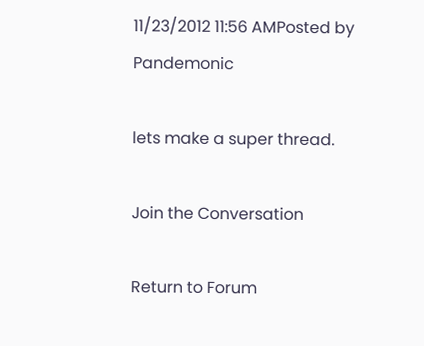11/23/2012 11:56 AMPosted by Pandemonic

lets make a super thread.

Join the Conversation

Return to Forum